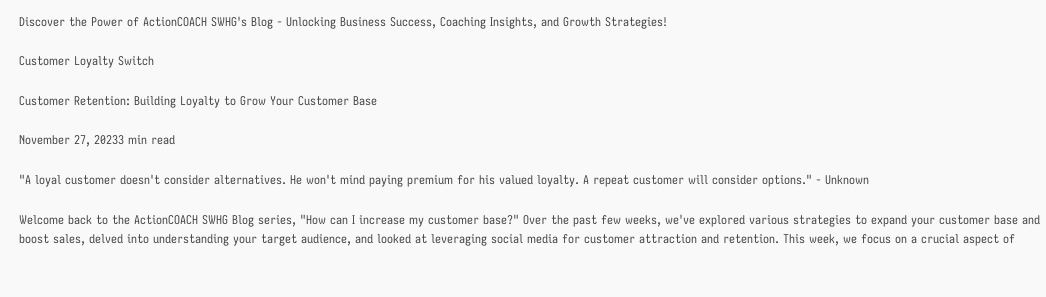Discover the Power of ActionCOACH SWHG's Blog - Unlocking Business Success, Coaching Insights, and Growth Strategies!

Customer Loyalty Switch

Customer Retention: Building Loyalty to Grow Your Customer Base

November 27, 20233 min read

"A loyal customer doesn't consider alternatives. He won't mind paying premium for his valued loyalty. A repeat customer will consider options." - Unknown

Welcome back to the ActionCOACH SWHG Blog series, "How can I increase my customer base?" Over the past few weeks, we've explored various strategies to expand your customer base and boost sales, delved into understanding your target audience, and looked at leveraging social media for customer attraction and retention. This week, we focus on a crucial aspect of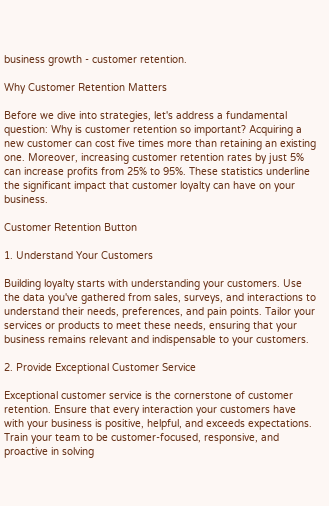business growth - customer retention.

Why Customer Retention Matters

Before we dive into strategies, let's address a fundamental question: Why is customer retention so important? Acquiring a new customer can cost five times more than retaining an existing one. Moreover, increasing customer retention rates by just 5% can increase profits from 25% to 95%. These statistics underline the significant impact that customer loyalty can have on your business.

Customer Retention Button

1. Understand Your Customers

Building loyalty starts with understanding your customers. Use the data you've gathered from sales, surveys, and interactions to understand their needs, preferences, and pain points. Tailor your services or products to meet these needs, ensuring that your business remains relevant and indispensable to your customers.

2. Provide Exceptional Customer Service

Exceptional customer service is the cornerstone of customer retention. Ensure that every interaction your customers have with your business is positive, helpful, and exceeds expectations. Train your team to be customer-focused, responsive, and proactive in solving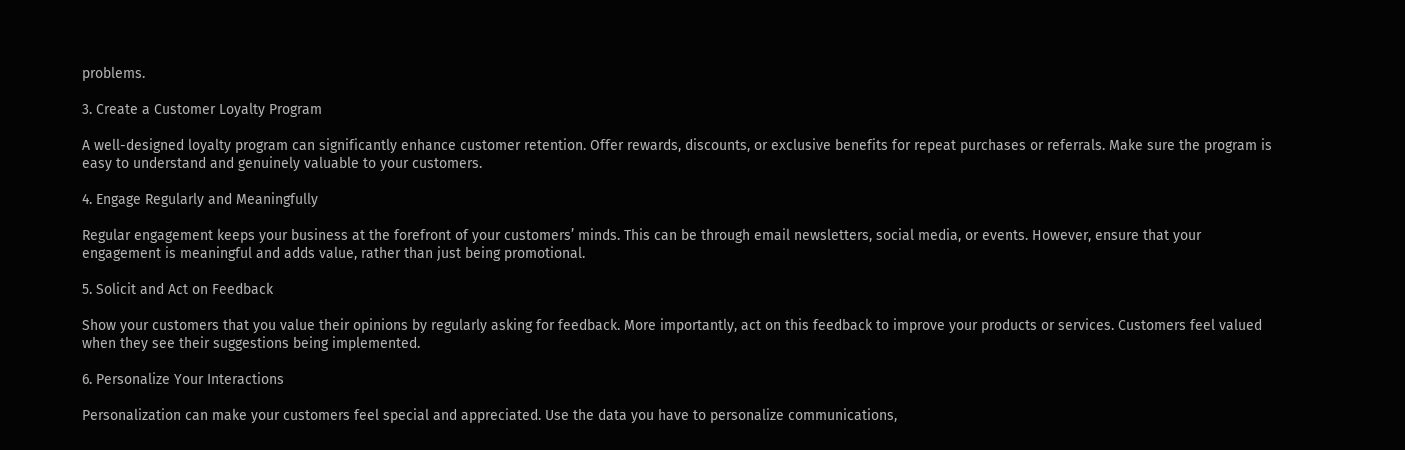problems.

3. Create a Customer Loyalty Program

A well-designed loyalty program can significantly enhance customer retention. Offer rewards, discounts, or exclusive benefits for repeat purchases or referrals. Make sure the program is easy to understand and genuinely valuable to your customers.

4. Engage Regularly and Meaningfully

Regular engagement keeps your business at the forefront of your customers’ minds. This can be through email newsletters, social media, or events. However, ensure that your engagement is meaningful and adds value, rather than just being promotional.

5. Solicit and Act on Feedback

Show your customers that you value their opinions by regularly asking for feedback. More importantly, act on this feedback to improve your products or services. Customers feel valued when they see their suggestions being implemented.

6. Personalize Your Interactions

Personalization can make your customers feel special and appreciated. Use the data you have to personalize communications,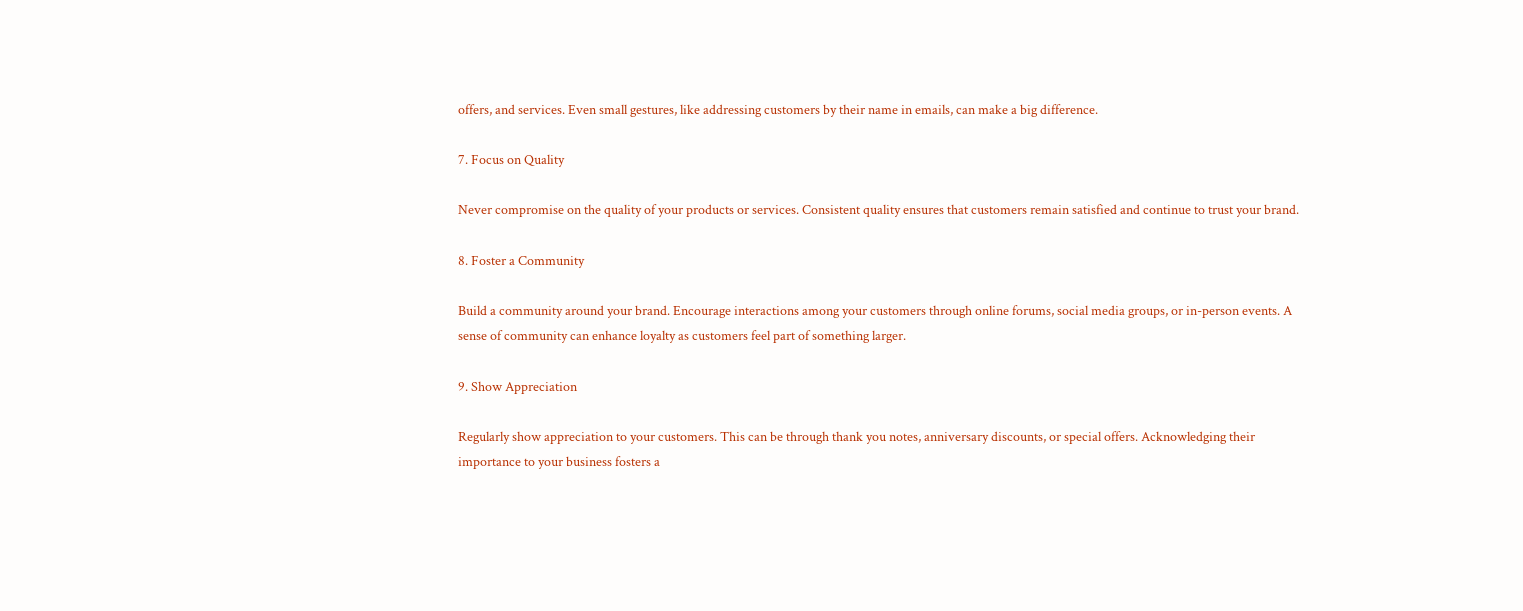offers, and services. Even small gestures, like addressing customers by their name in emails, can make a big difference.

7. Focus on Quality

Never compromise on the quality of your products or services. Consistent quality ensures that customers remain satisfied and continue to trust your brand.

8. Foster a Community

Build a community around your brand. Encourage interactions among your customers through online forums, social media groups, or in-person events. A sense of community can enhance loyalty as customers feel part of something larger.

9. Show Appreciation

Regularly show appreciation to your customers. This can be through thank you notes, anniversary discounts, or special offers. Acknowledging their importance to your business fosters a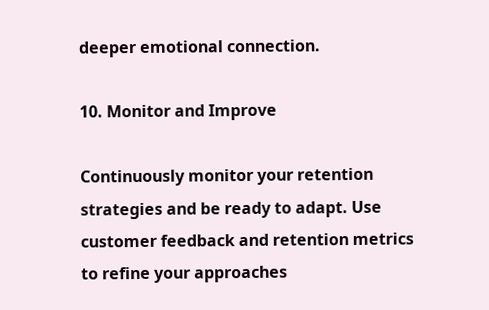deeper emotional connection.

10. Monitor and Improve

Continuously monitor your retention strategies and be ready to adapt. Use customer feedback and retention metrics to refine your approaches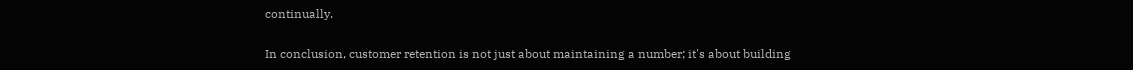continually.

In conclusion, customer retention is not just about maintaining a number; it's about building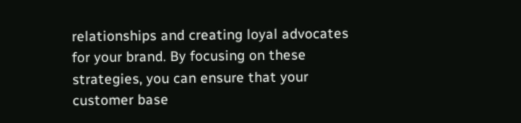relationships and creating loyal advocates for your brand. By focusing on these strategies, you can ensure that your customer base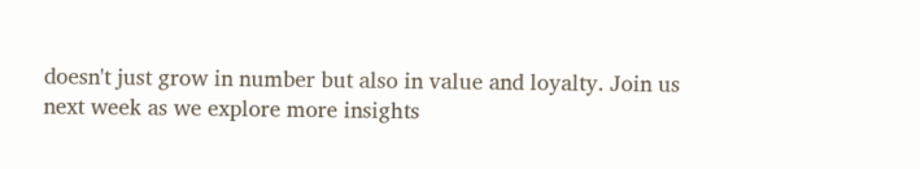doesn't just grow in number but also in value and loyalty. Join us next week as we explore more insights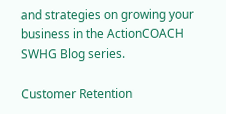and strategies on growing your business in the ActionCOACH SWHG Blog series.

Customer Retention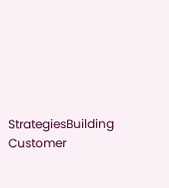StrategiesBuilding Customer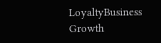LoyaltyBusiness Growth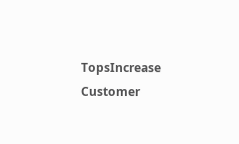TopsIncrease Customer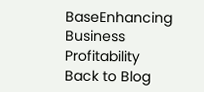BaseEnhancing Business Profitability
Back to Blog